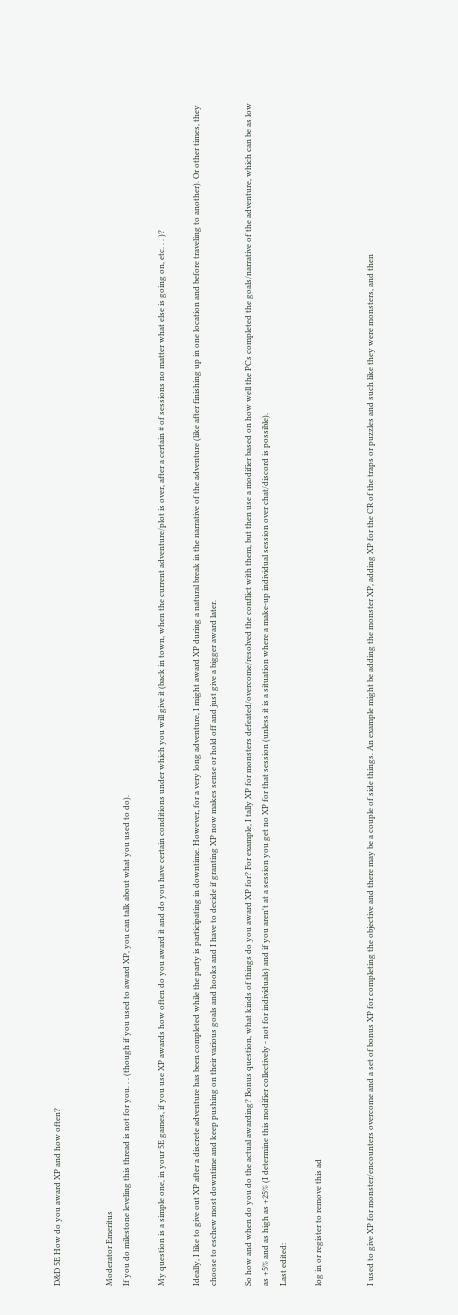D&D 5E How do you award XP and how often?


Moderator Emeritus
If you do milestone leveling this thread is not for you. . . (though if you used to award XP, you can talk about what you used to do).

My question is a simple one, in your 5E games, if you use XP awards how often do you award it and do you have certain conditions under which you will give it (back in town, when the current adventure/plot is over, after a certain # of sessions no matter what else is going on, etc. . . )?

Ideally, I like to give out XP after a discrete adventure has been completed while the party is participating in downtime. However, for a very long adventure, I might award XP during a natural break in the narrative of the adventure (like after finishing up in one location and before traveling to another). Or other times, they choose to eschew most downtime and keep pushing on their various goals and hooks and I have to decide if granting XP now makes sense or hold off and just give a bigger award later.

So how and when do you do the actual awarding? Bonus question, what kinds of things do you award XP for? For example, I tally XP for monsters defeated/overcome/resolved the conflict with them, but then use a modifier based on how well the PCs completed the goals/narrative of the adventure, which can be as low as +5% and as high as +25% (I determine this modifier collectively - not for individuals) and if you aren't at a session you get no XP for that session (unless it is a situation where a make-up individual session over chat/discord is possible).
Last edited:

log in or register to remove this ad


I used to give XP for monster/encounters overcome and a set of bonus XP for completing the objective and there may be a couple of side things. An example might be adding the monster XP, adding XP for the CR of the traps or puzzles and such like they were monsters, and then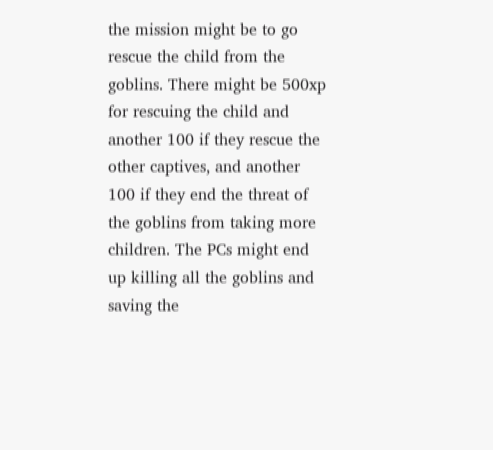the mission might be to go rescue the child from the goblins. There might be 500xp for rescuing the child and another 100 if they rescue the other captives, and another 100 if they end the threat of the goblins from taking more children. The PCs might end up killing all the goblins and saving the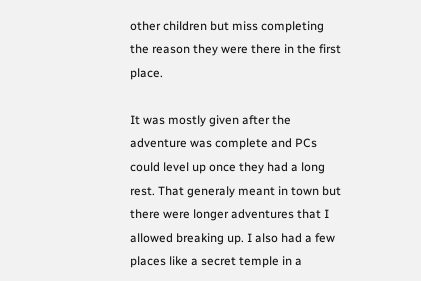other children but miss completing the reason they were there in the first place.

It was mostly given after the adventure was complete and PCs could level up once they had a long rest. That generaly meant in town but there were longer adventures that I allowed breaking up. I also had a few places like a secret temple in a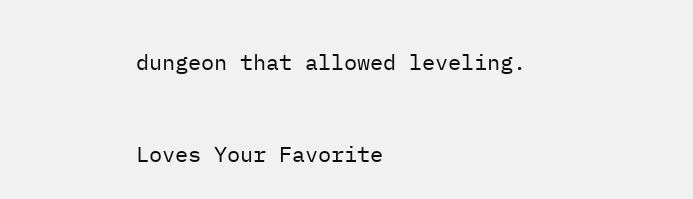dungeon that allowed leveling.


Loves Your Favorite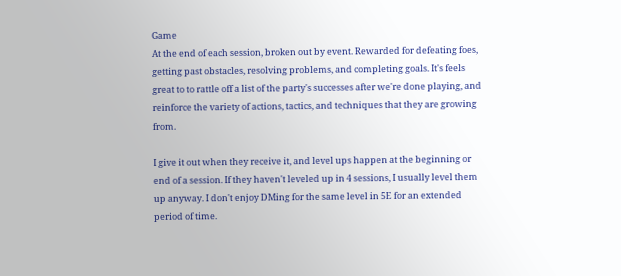Game
At the end of each session, broken out by event. Rewarded for defeating foes, getting past obstacles, resolving problems, and completing goals. It's feels great to to rattle off a list of the party's successes after we're done playing, and reinforce the variety of actions, tactics, and techniques that they are growing from.

I give it out when they receive it, and level ups happen at the beginning or end of a session. If they haven't leveled up in 4 sessions, I usually level them up anyway. I don't enjoy DMing for the same level in 5E for an extended period of time.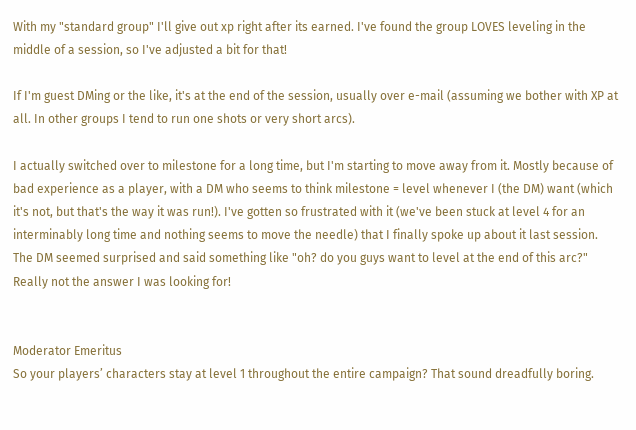With my "standard group" I'll give out xp right after its earned. I've found the group LOVES leveling in the middle of a session, so I've adjusted a bit for that!

If I'm guest DMing or the like, it's at the end of the session, usually over e-mail (assuming we bother with XP at all. In other groups I tend to run one shots or very short arcs).

I actually switched over to milestone for a long time, but I'm starting to move away from it. Mostly because of bad experience as a player, with a DM who seems to think milestone = level whenever I (the DM) want (which it's not, but that's the way it was run!). I've gotten so frustrated with it (we've been stuck at level 4 for an interminably long time and nothing seems to move the needle) that I finally spoke up about it last session. The DM seemed surprised and said something like "oh? do you guys want to level at the end of this arc?" Really not the answer I was looking for!


Moderator Emeritus
So your players’ characters stay at level 1 throughout the entire campaign? That sound dreadfully boring.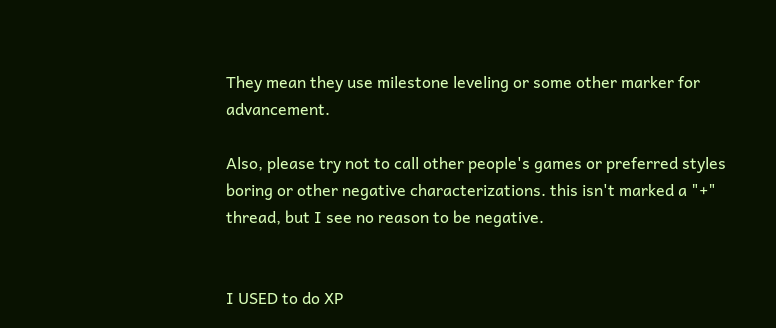They mean they use milestone leveling or some other marker for advancement.

Also, please try not to call other people's games or preferred styles boring or other negative characterizations. this isn't marked a "+" thread, but I see no reason to be negative.


I USED to do XP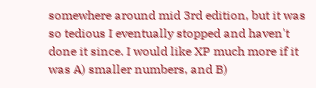somewhere around mid 3rd edition, but it was so tedious I eventually stopped and haven't done it since. I would like XP much more if it was A) smaller numbers, and B)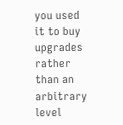you used it to buy upgrades rather than an arbitrary level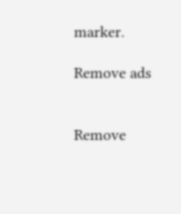marker.

Remove ads


Remove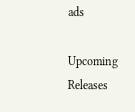ads

Upcoming Releases